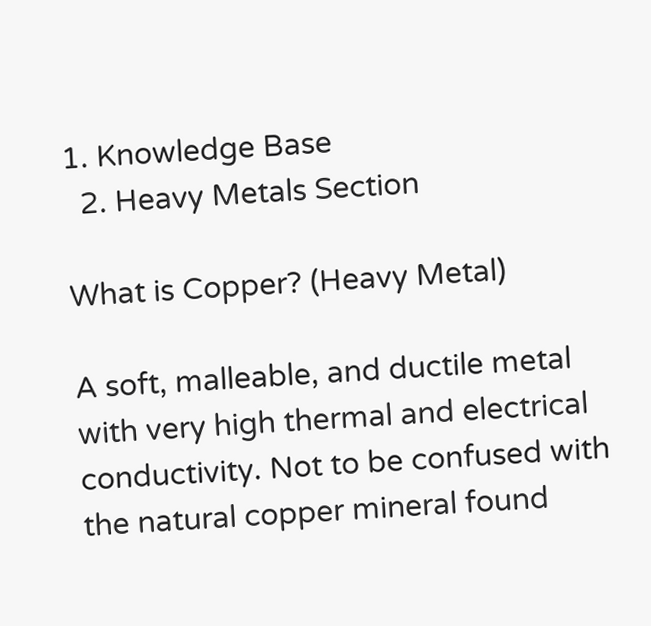1. Knowledge Base
  2. Heavy Metals Section

What is Copper? (Heavy Metal)

A soft, malleable, and ductile metal with very high thermal and electrical conductivity. Not to be confused with the natural copper mineral found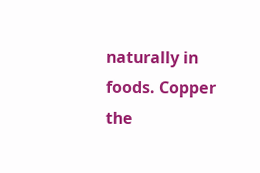naturally in foods. Copper the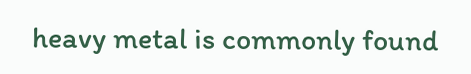heavy metal is commonly found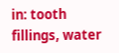in: tooth fillings, water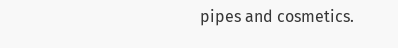pipes and cosmetics.